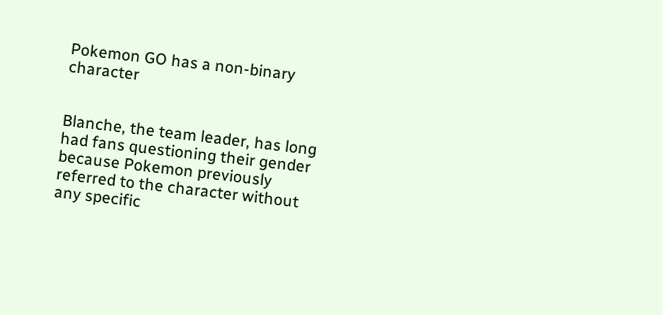Pokemon GO has a non-binary character


Blanche, the team leader, has long had fans questioning their gender because Pokemon previously referred to the character without any specific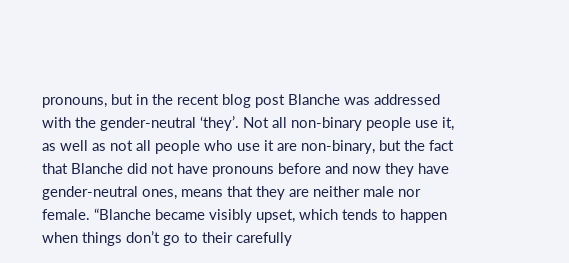pronouns, but in the recent blog post Blanche was addressed with the gender-neutral ‘they’. Not all non-binary people use it, as well as not all people who use it are non-binary, but the fact that Blanche did not have pronouns before and now they have gender-neutral ones, means that they are neither male nor female. “Blanche became visibly upset, which tends to happen when things don’t go to their carefully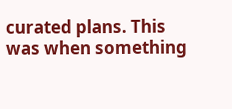curated plans. This was when something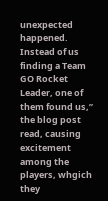unexpected happened. Instead of us finding a Team GO Rocket Leader, one of them found us,” the blog post read, causing excitement among the players, whgich they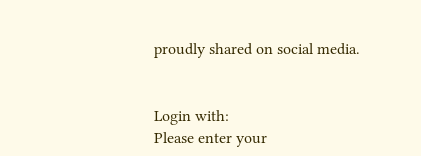proudly shared on social media.


Login with:
Please enter your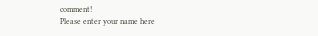comment!
Please enter your name here